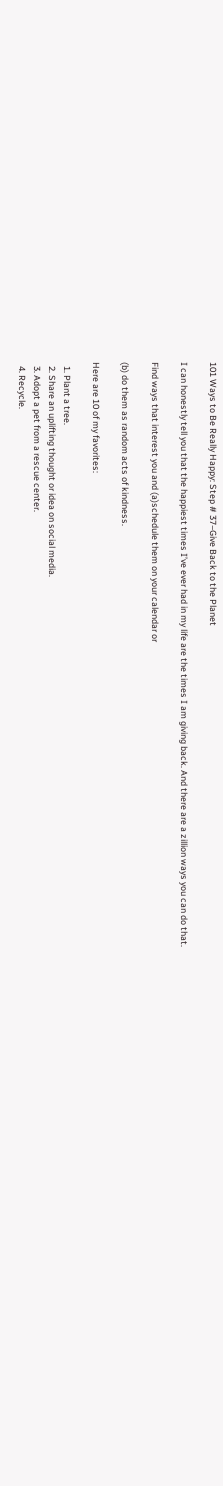101 Ways to Be Really Happy: Step # 37–Give Back to the Planet

I can honestly tell you that the happiest times I’ve ever had in my life are the times I am giving back. And there are a zillion ways you can do that.

Find ways that interest you and (a)schedule them on your calendar or

(b) do them as random acts of kindness.

Here are 10 of my favorites:

  1. Plant a tree.
  2. Share an uplifting thought or idea on social media.
  3. Adopt a pet from a rescue center.
  4. Recycle.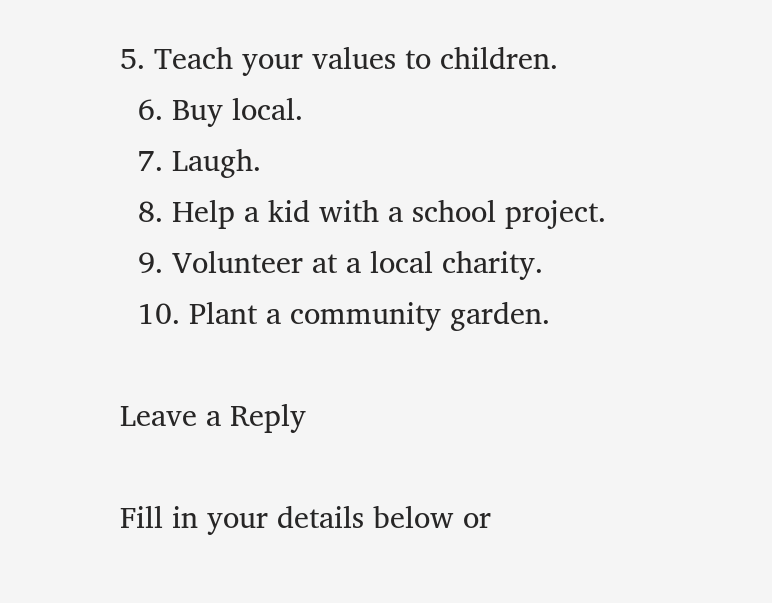5. Teach your values to children.
  6. Buy local.
  7. Laugh.
  8. Help a kid with a school project.
  9. Volunteer at a local charity.
  10. Plant a community garden.

Leave a Reply

Fill in your details below or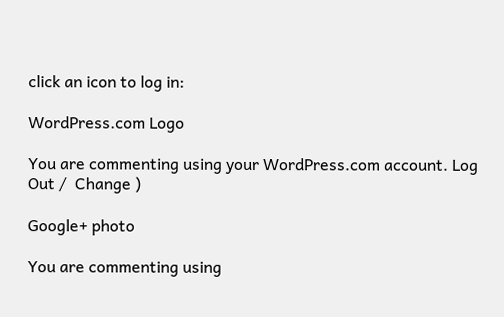click an icon to log in:

WordPress.com Logo

You are commenting using your WordPress.com account. Log Out /  Change )

Google+ photo

You are commenting using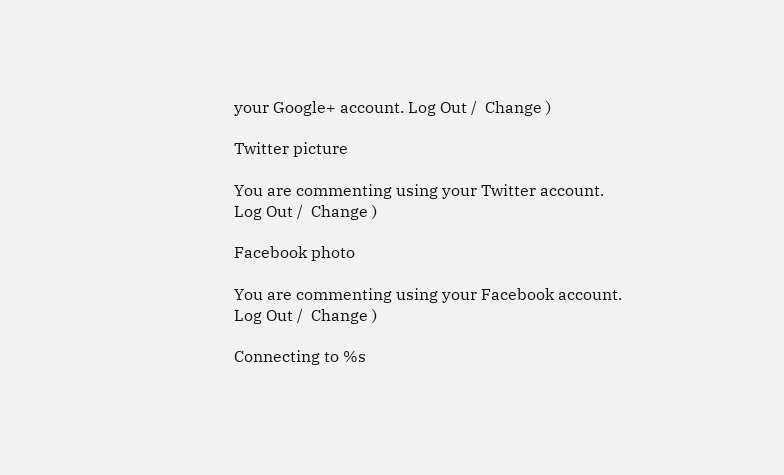your Google+ account. Log Out /  Change )

Twitter picture

You are commenting using your Twitter account. Log Out /  Change )

Facebook photo

You are commenting using your Facebook account. Log Out /  Change )

Connecting to %s